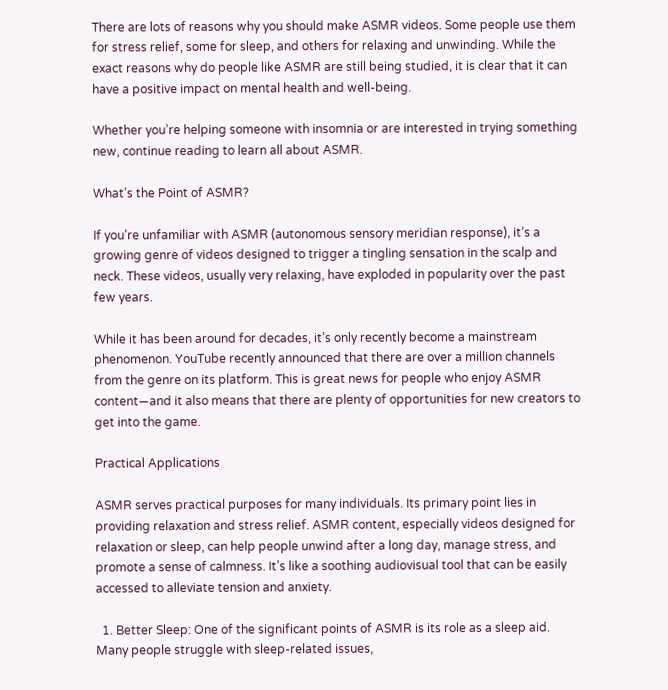There are lots of reasons why you should make ASMR videos. Some people use them for stress relief, some for sleep, and others for relaxing and unwinding. While the exact reasons why do people like ASMR are still being studied, it is clear that it can have a positive impact on mental health and well-being.

Whether you’re helping someone with insomnia or are interested in trying something new, continue reading to learn all about ASMR.

What’s the Point of ASMR?

If you’re unfamiliar with ASMR (autonomous sensory meridian response), it’s a growing genre of videos designed to trigger a tingling sensation in the scalp and neck. These videos, usually very relaxing, have exploded in popularity over the past few years.

While it has been around for decades, it’s only recently become a mainstream phenomenon. YouTube recently announced that there are over a million channels from the genre on its platform. This is great news for people who enjoy ASMR content—and it also means that there are plenty of opportunities for new creators to get into the game.

Practical Applications

ASMR serves practical purposes for many individuals. Its primary point lies in providing relaxation and stress relief. ASMR content, especially videos designed for relaxation or sleep, can help people unwind after a long day, manage stress, and promote a sense of calmness. It’s like a soothing audiovisual tool that can be easily accessed to alleviate tension and anxiety.

  1. Better Sleep: One of the significant points of ASMR is its role as a sleep aid. Many people struggle with sleep-related issues,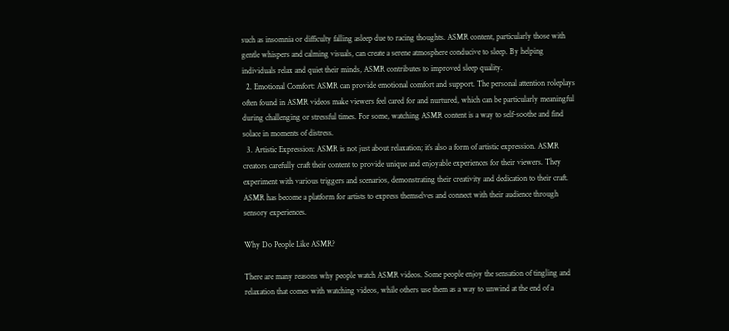such as insomnia or difficulty falling asleep due to racing thoughts. ASMR content, particularly those with gentle whispers and calming visuals, can create a serene atmosphere conducive to sleep. By helping individuals relax and quiet their minds, ASMR contributes to improved sleep quality.
  2. Emotional Comfort: ASMR can provide emotional comfort and support. The personal attention roleplays often found in ASMR videos make viewers feel cared for and nurtured, which can be particularly meaningful during challenging or stressful times. For some, watching ASMR content is a way to self-soothe and find solace in moments of distress.
  3. Artistic Expression: ASMR is not just about relaxation; it’s also a form of artistic expression. ASMR creators carefully craft their content to provide unique and enjoyable experiences for their viewers. They experiment with various triggers and scenarios, demonstrating their creativity and dedication to their craft. ASMR has become a platform for artists to express themselves and connect with their audience through sensory experiences.

Why Do People Like ASMR?

There are many reasons why people watch ASMR videos. Some people enjoy the sensation of tingling and relaxation that comes with watching videos, while others use them as a way to unwind at the end of a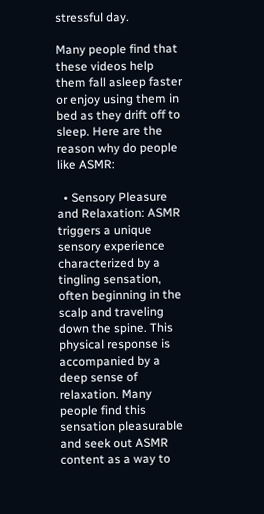stressful day.

Many people find that these videos help them fall asleep faster or enjoy using them in bed as they drift off to sleep. Here are the reason why do people like ASMR:

  • Sensory Pleasure and Relaxation: ASMR triggers a unique sensory experience characterized by a tingling sensation, often beginning in the scalp and traveling down the spine. This physical response is accompanied by a deep sense of relaxation. Many people find this sensation pleasurable and seek out ASMR content as a way to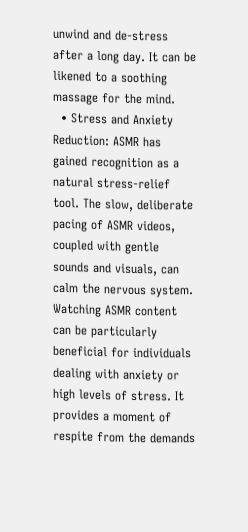unwind and de-stress after a long day. It can be likened to a soothing massage for the mind.
  • Stress and Anxiety Reduction: ASMR has gained recognition as a natural stress-relief tool. The slow, deliberate pacing of ASMR videos, coupled with gentle sounds and visuals, can calm the nervous system. Watching ASMR content can be particularly beneficial for individuals dealing with anxiety or high levels of stress. It provides a moment of respite from the demands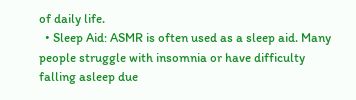of daily life.
  • Sleep Aid: ASMR is often used as a sleep aid. Many people struggle with insomnia or have difficulty falling asleep due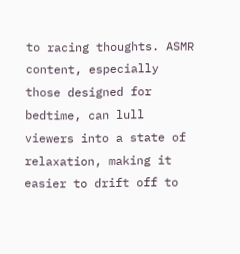to racing thoughts. ASMR content, especially those designed for bedtime, can lull viewers into a state of relaxation, making it easier to drift off to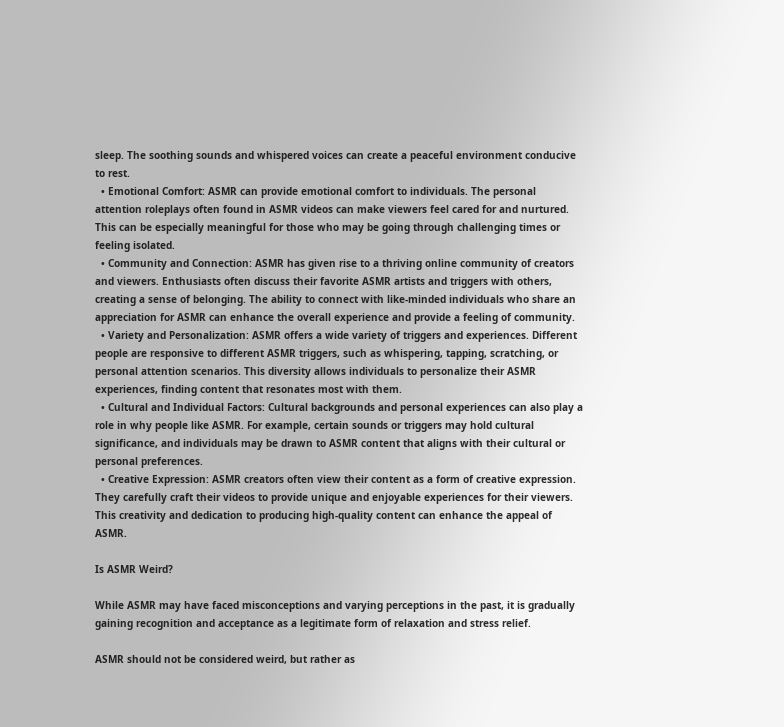sleep. The soothing sounds and whispered voices can create a peaceful environment conducive to rest.
  • Emotional Comfort: ASMR can provide emotional comfort to individuals. The personal attention roleplays often found in ASMR videos can make viewers feel cared for and nurtured. This can be especially meaningful for those who may be going through challenging times or feeling isolated.
  • Community and Connection: ASMR has given rise to a thriving online community of creators and viewers. Enthusiasts often discuss their favorite ASMR artists and triggers with others, creating a sense of belonging. The ability to connect with like-minded individuals who share an appreciation for ASMR can enhance the overall experience and provide a feeling of community.
  • Variety and Personalization: ASMR offers a wide variety of triggers and experiences. Different people are responsive to different ASMR triggers, such as whispering, tapping, scratching, or personal attention scenarios. This diversity allows individuals to personalize their ASMR experiences, finding content that resonates most with them.
  • Cultural and Individual Factors: Cultural backgrounds and personal experiences can also play a role in why people like ASMR. For example, certain sounds or triggers may hold cultural significance, and individuals may be drawn to ASMR content that aligns with their cultural or personal preferences.
  • Creative Expression: ASMR creators often view their content as a form of creative expression. They carefully craft their videos to provide unique and enjoyable experiences for their viewers. This creativity and dedication to producing high-quality content can enhance the appeal of ASMR.

Is ASMR Weird?

While ASMR may have faced misconceptions and varying perceptions in the past, it is gradually gaining recognition and acceptance as a legitimate form of relaxation and stress relief.

ASMR should not be considered weird, but rather as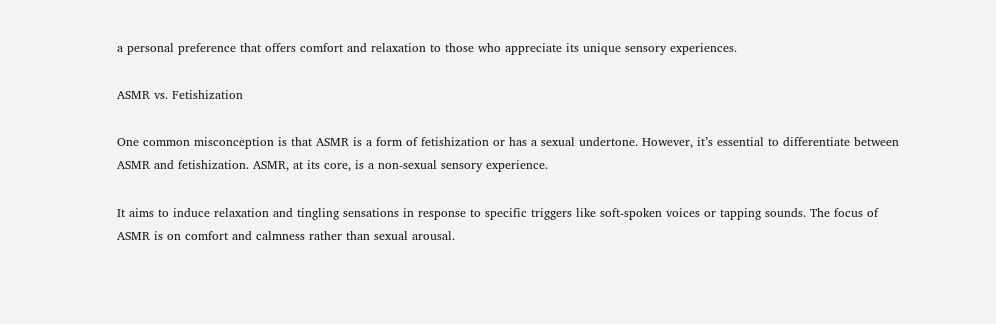a personal preference that offers comfort and relaxation to those who appreciate its unique sensory experiences.

ASMR vs. Fetishization

One common misconception is that ASMR is a form of fetishization or has a sexual undertone. However, it’s essential to differentiate between ASMR and fetishization. ASMR, at its core, is a non-sexual sensory experience.

It aims to induce relaxation and tingling sensations in response to specific triggers like soft-spoken voices or tapping sounds. The focus of ASMR is on comfort and calmness rather than sexual arousal.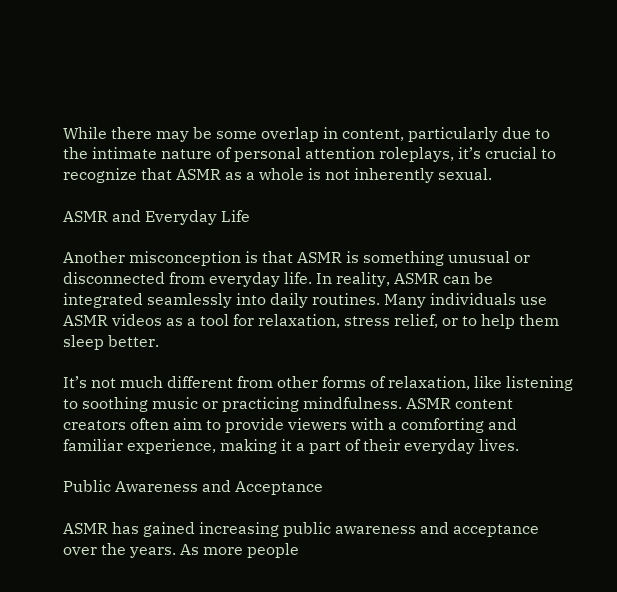While there may be some overlap in content, particularly due to the intimate nature of personal attention roleplays, it’s crucial to recognize that ASMR as a whole is not inherently sexual.

ASMR and Everyday Life

Another misconception is that ASMR is something unusual or disconnected from everyday life. In reality, ASMR can be integrated seamlessly into daily routines. Many individuals use ASMR videos as a tool for relaxation, stress relief, or to help them sleep better.

It’s not much different from other forms of relaxation, like listening to soothing music or practicing mindfulness. ASMR content creators often aim to provide viewers with a comforting and familiar experience, making it a part of their everyday lives.

Public Awareness and Acceptance

ASMR has gained increasing public awareness and acceptance over the years. As more people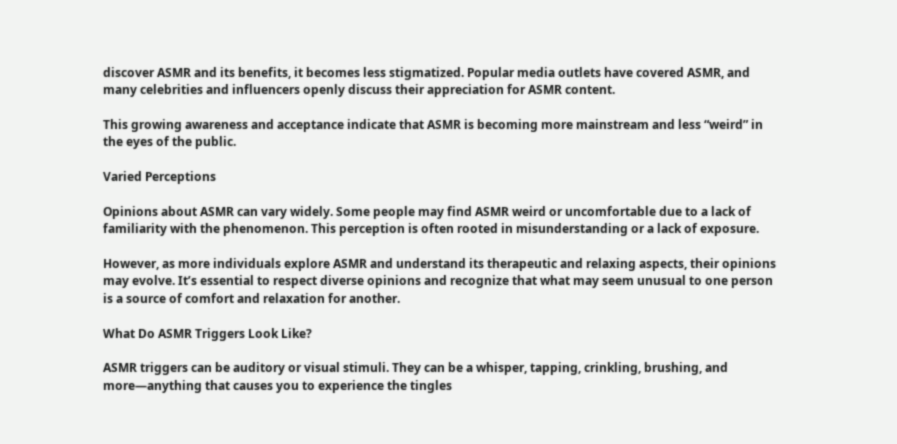discover ASMR and its benefits, it becomes less stigmatized. Popular media outlets have covered ASMR, and many celebrities and influencers openly discuss their appreciation for ASMR content.

This growing awareness and acceptance indicate that ASMR is becoming more mainstream and less “weird” in the eyes of the public.

Varied Perceptions

Opinions about ASMR can vary widely. Some people may find ASMR weird or uncomfortable due to a lack of familiarity with the phenomenon. This perception is often rooted in misunderstanding or a lack of exposure.

However, as more individuals explore ASMR and understand its therapeutic and relaxing aspects, their opinions may evolve. It’s essential to respect diverse opinions and recognize that what may seem unusual to one person is a source of comfort and relaxation for another.

What Do ASMR Triggers Look Like?

ASMR triggers can be auditory or visual stimuli. They can be a whisper, tapping, crinkling, brushing, and more—anything that causes you to experience the tingles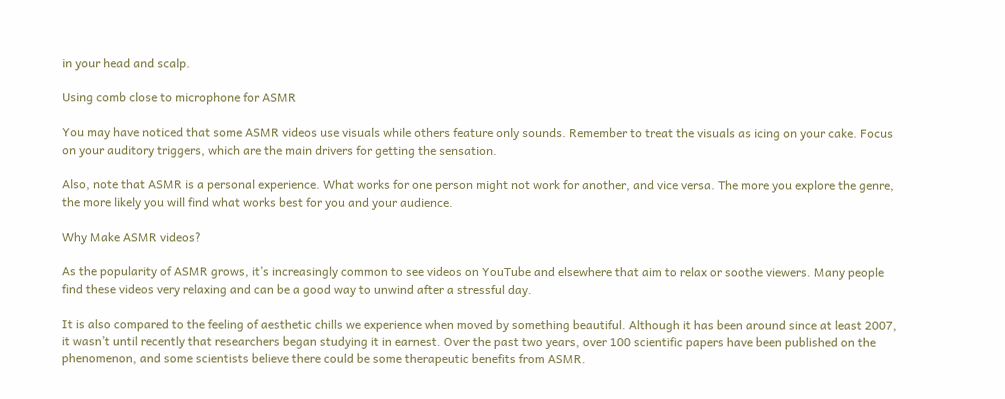in your head and scalp.

Using comb close to microphone for ASMR

You may have noticed that some ASMR videos use visuals while others feature only sounds. Remember to treat the visuals as icing on your cake. Focus on your auditory triggers, which are the main drivers for getting the sensation.

Also, note that ASMR is a personal experience. What works for one person might not work for another, and vice versa. The more you explore the genre, the more likely you will find what works best for you and your audience.

Why Make ASMR videos?

As the popularity of ASMR grows, it’s increasingly common to see videos on YouTube and elsewhere that aim to relax or soothe viewers. Many people find these videos very relaxing and can be a good way to unwind after a stressful day.

It is also compared to the feeling of aesthetic chills we experience when moved by something beautiful. Although it has been around since at least 2007, it wasn’t until recently that researchers began studying it in earnest. Over the past two years, over 100 scientific papers have been published on the phenomenon, and some scientists believe there could be some therapeutic benefits from ASMR.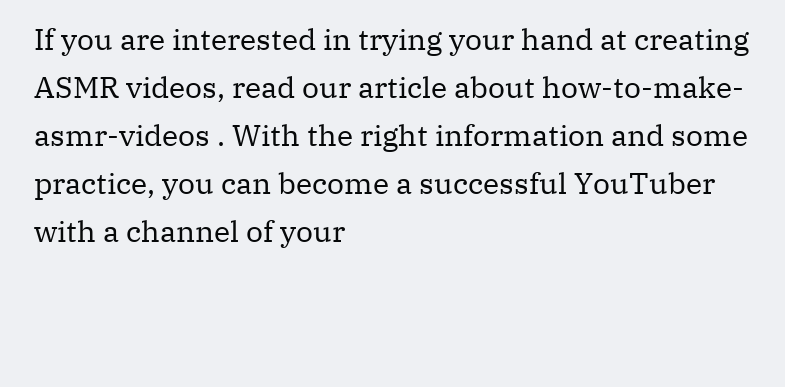If you are interested in trying your hand at creating ASMR videos, read our article about how-to-make-asmr-videos . With the right information and some practice, you can become a successful YouTuber with a channel of your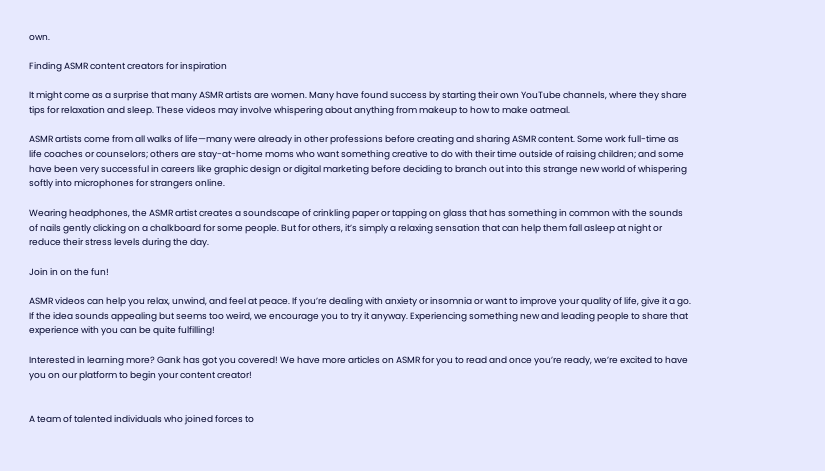own.

Finding ASMR content creators for inspiration

It might come as a surprise that many ASMR artists are women. Many have found success by starting their own YouTube channels, where they share tips for relaxation and sleep. These videos may involve whispering about anything from makeup to how to make oatmeal.

ASMR artists come from all walks of life—many were already in other professions before creating and sharing ASMR content. Some work full-time as life coaches or counselors; others are stay-at-home moms who want something creative to do with their time outside of raising children; and some have been very successful in careers like graphic design or digital marketing before deciding to branch out into this strange new world of whispering softly into microphones for strangers online.

Wearing headphones, the ASMR artist creates a soundscape of crinkling paper or tapping on glass that has something in common with the sounds of nails gently clicking on a chalkboard for some people. But for others, it’s simply a relaxing sensation that can help them fall asleep at night or reduce their stress levels during the day.

Join in on the fun!

ASMR videos can help you relax, unwind, and feel at peace. If you’re dealing with anxiety or insomnia or want to improve your quality of life, give it a go. If the idea sounds appealing but seems too weird, we encourage you to try it anyway. Experiencing something new and leading people to share that experience with you can be quite fulfilling!

Interested in learning more? Gank has got you covered! We have more articles on ASMR for you to read and once you’re ready, we’re excited to have you on our platform to begin your content creator!


A team of talented individuals who joined forces to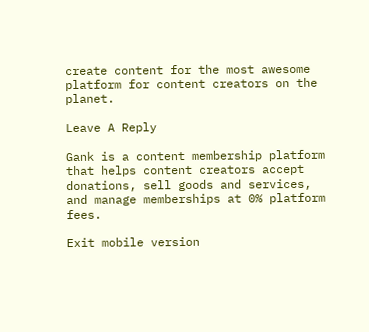create content for the most awesome platform for content creators on the planet.

Leave A Reply

Gank is a content membership platform that helps content creators accept donations, sell goods and services, and manage memberships at 0% platform fees.

Exit mobile version